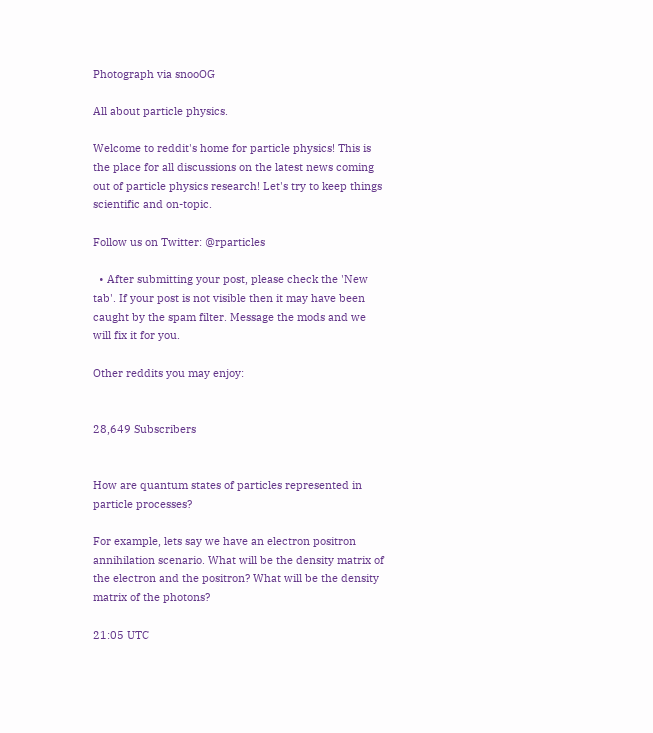Photograph via snooOG

All about particle physics.

Welcome to reddit's home for particle physics! This is the place for all discussions on the latest news coming out of particle physics research! Let's try to keep things scientific and on-topic.

Follow us on Twitter: @rparticles

  • After submitting your post, please check the 'New tab'. If your post is not visible then it may have been caught by the spam filter. Message the mods and we will fix it for you.

Other reddits you may enjoy:


28,649 Subscribers


How are quantum states of particles represented in particle processes?

For example, lets say we have an electron positron annihilation scenario. What will be the density matrix of the electron and the positron? What will be the density matrix of the photons?

21:05 UTC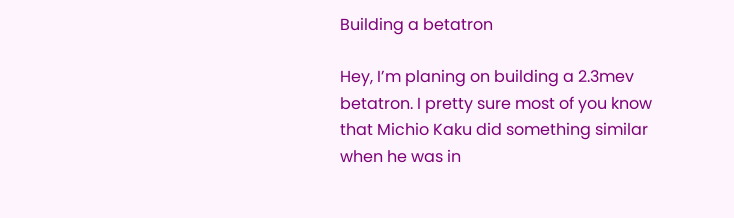Building a betatron

Hey, I’m planing on building a 2.3mev betatron. I pretty sure most of you know that Michio Kaku did something similar when he was in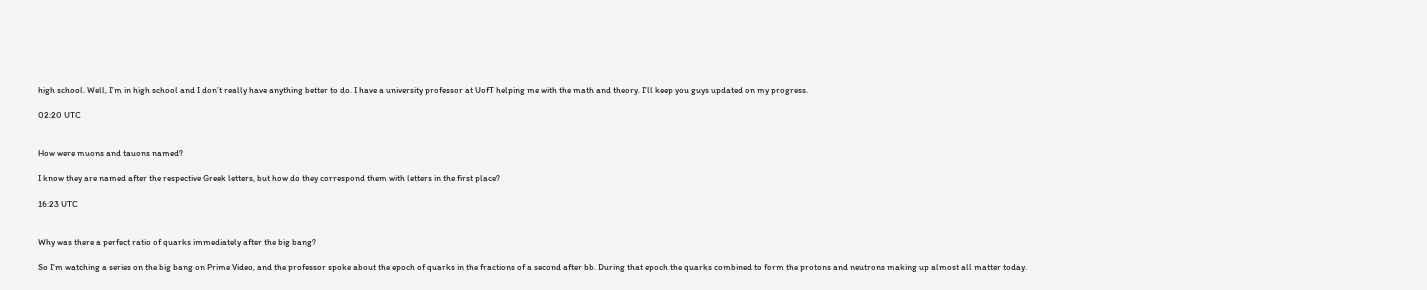high school. Well, I’m in high school and I don’t really have anything better to do. I have a university professor at UofT helping me with the math and theory. I’ll keep you guys updated on my progress.

02:20 UTC


How were muons and tauons named?

I know they are named after the respective Greek letters, but how do they correspond them with letters in the first place?

16:23 UTC


Why was there a perfect ratio of quarks immediately after the big bang?

So I'm watching a series on the big bang on Prime Video, and the professor spoke about the epoch of quarks in the fractions of a second after bb. During that epoch the quarks combined to form the protons and neutrons making up almost all matter today.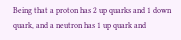Being that a proton has 2 up quarks and 1 down quark, and a neutron has 1 up quark and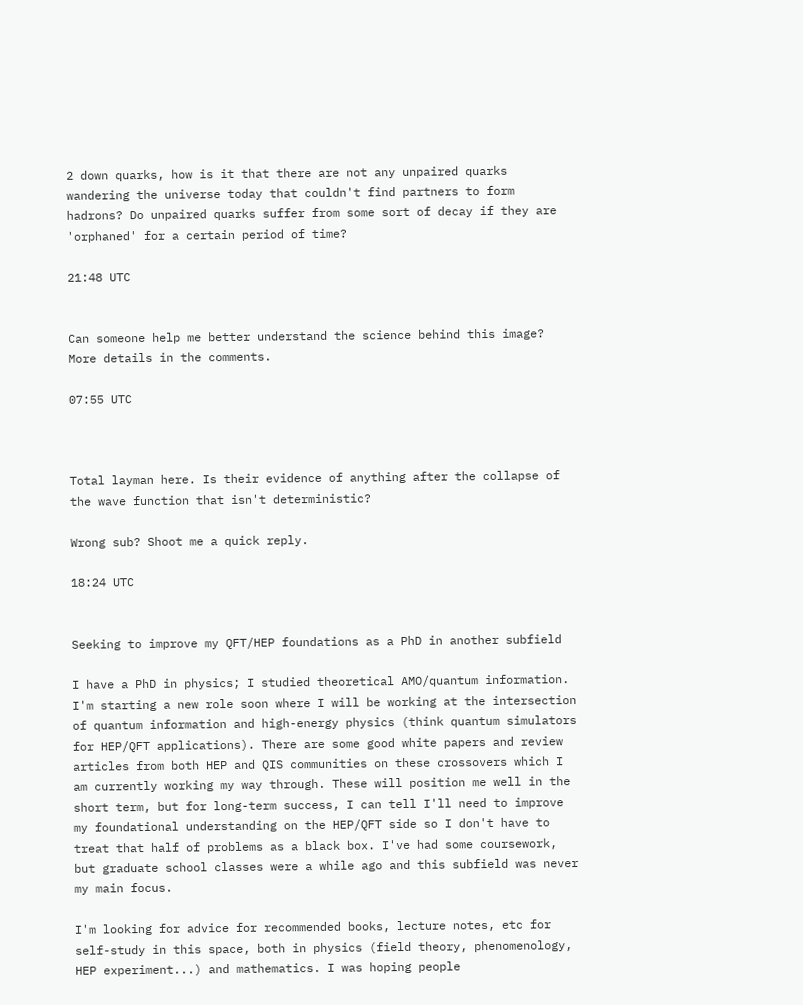2 down quarks, how is it that there are not any unpaired quarks wandering the universe today that couldn't find partners to form hadrons? Do unpaired quarks suffer from some sort of decay if they are 'orphaned' for a certain period of time?

21:48 UTC


Can someone help me better understand the science behind this image? More details in the comments.

07:55 UTC



Total layman here. Is their evidence of anything after the collapse of the wave function that isn't deterministic?

Wrong sub? Shoot me a quick reply.

18:24 UTC


Seeking to improve my QFT/HEP foundations as a PhD in another subfield

I have a PhD in physics; I studied theoretical AMO/quantum information. I'm starting a new role soon where I will be working at the intersection of quantum information and high-energy physics (think quantum simulators for HEP/QFT applications). There are some good white papers and review articles from both HEP and QIS communities on these crossovers which I am currently working my way through. These will position me well in the short term, but for long-term success, I can tell I'll need to improve my foundational understanding on the HEP/QFT side so I don't have to treat that half of problems as a black box. I've had some coursework, but graduate school classes were a while ago and this subfield was never my main focus.

I'm looking for advice for recommended books, lecture notes, etc for self-study in this space, both in physics (field theory, phenomenology, HEP experiment...) and mathematics. I was hoping people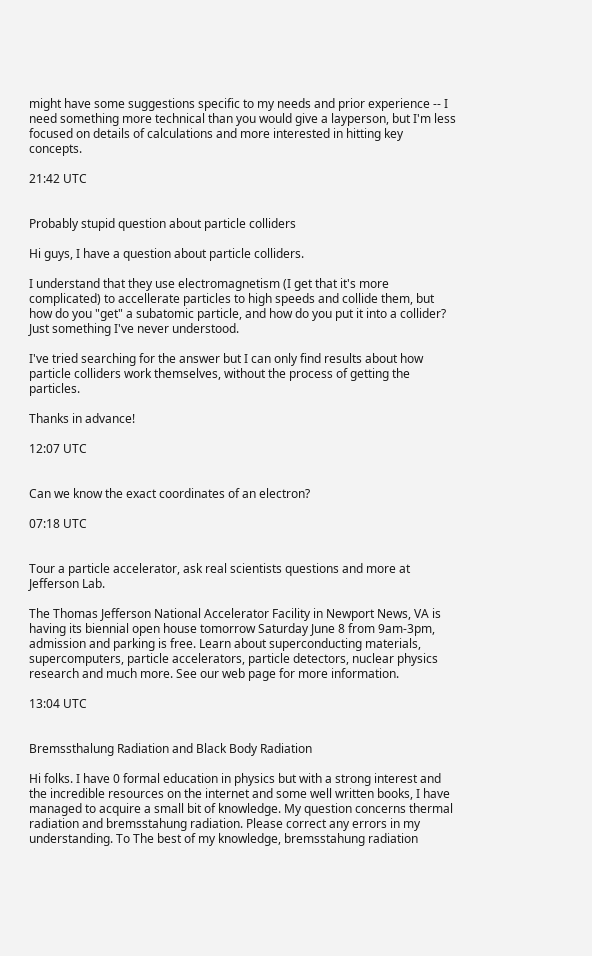might have some suggestions specific to my needs and prior experience -- I need something more technical than you would give a layperson, but I'm less focused on details of calculations and more interested in hitting key concepts.

21:42 UTC


Probably stupid question about particle colliders

Hi guys, I have a question about particle colliders.

I understand that they use electromagnetism (I get that it's more complicated) to accellerate particles to high speeds and collide them, but how do you "get" a subatomic particle, and how do you put it into a collider? Just something I've never understood.

I've tried searching for the answer but I can only find results about how particle colliders work themselves, without the process of getting the particles.

Thanks in advance!

12:07 UTC


Can we know the exact coordinates of an electron?

07:18 UTC


Tour a particle accelerator, ask real scientists questions and more at Jefferson Lab.

The Thomas Jefferson National Accelerator Facility in Newport News, VA is having its biennial open house tomorrow Saturday June 8 from 9am-3pm, admission and parking is free. Learn about superconducting materials, supercomputers, particle accelerators, particle detectors, nuclear physics research and much more. See our web page for more information.

13:04 UTC


Bremssthalung Radiation and Black Body Radiation

Hi folks. I have 0 formal education in physics but with a strong interest and the incredible resources on the internet and some well written books, I have managed to acquire a small bit of knowledge. My question concerns thermal radiation and bremsstahung radiation. Please correct any errors in my understanding. To The best of my knowledge, bremsstahung radiation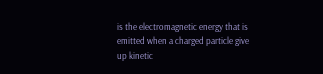is the electromagnetic energy that is emitted when a charged particle give up kinetic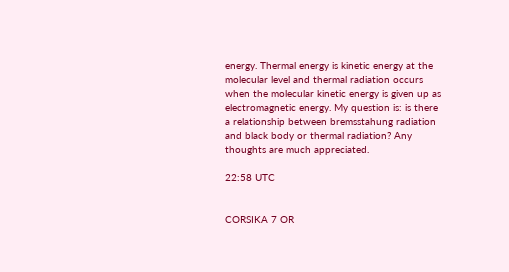energy. Thermal energy is kinetic energy at the molecular level and thermal radiation occurs when the molecular kinetic energy is given up as electromagnetic energy. My question is: is there a relationship between bremsstahung radiation and black body or thermal radiation? Any thoughts are much appreciated.

22:58 UTC


CORSIKA 7 OR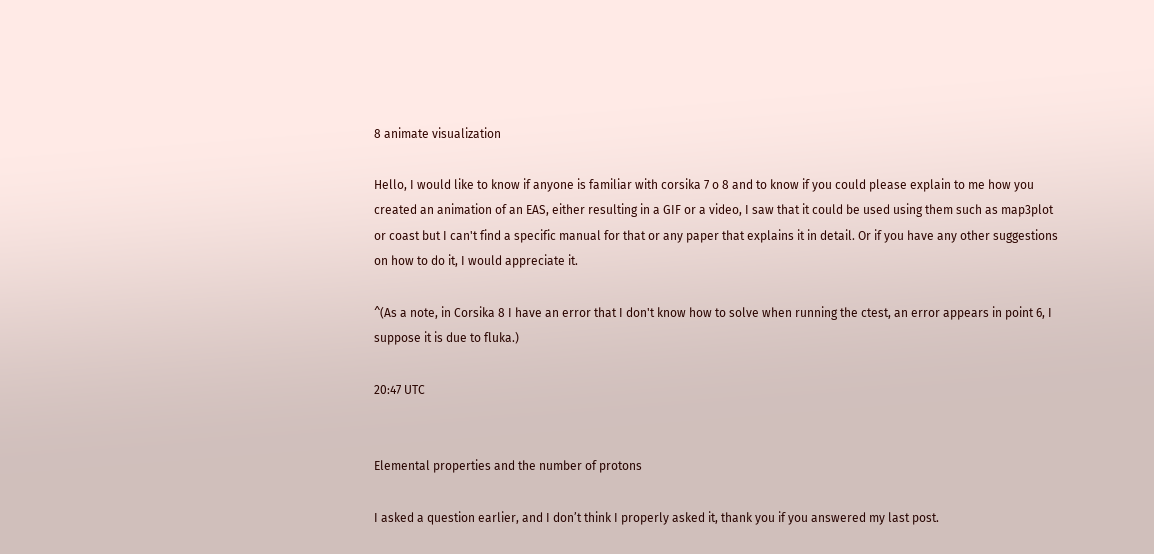8 animate visualization

Hello, I would like to know if anyone is familiar with corsika 7 o 8 and to know if you could please explain to me how you created an animation of an EAS, either resulting in a GIF or a video, I saw that it could be used using them such as map3plot or coast but I can't find a specific manual for that or any paper that explains it in detail. Or if you have any other suggestions on how to do it, I would appreciate it.

^(As a note, in Corsika 8 I have an error that I don't know how to solve when running the ctest, an error appears in point 6, I suppose it is due to fluka.)

20:47 UTC


Elemental properties and the number of protons

I asked a question earlier, and I don’t think I properly asked it, thank you if you answered my last post.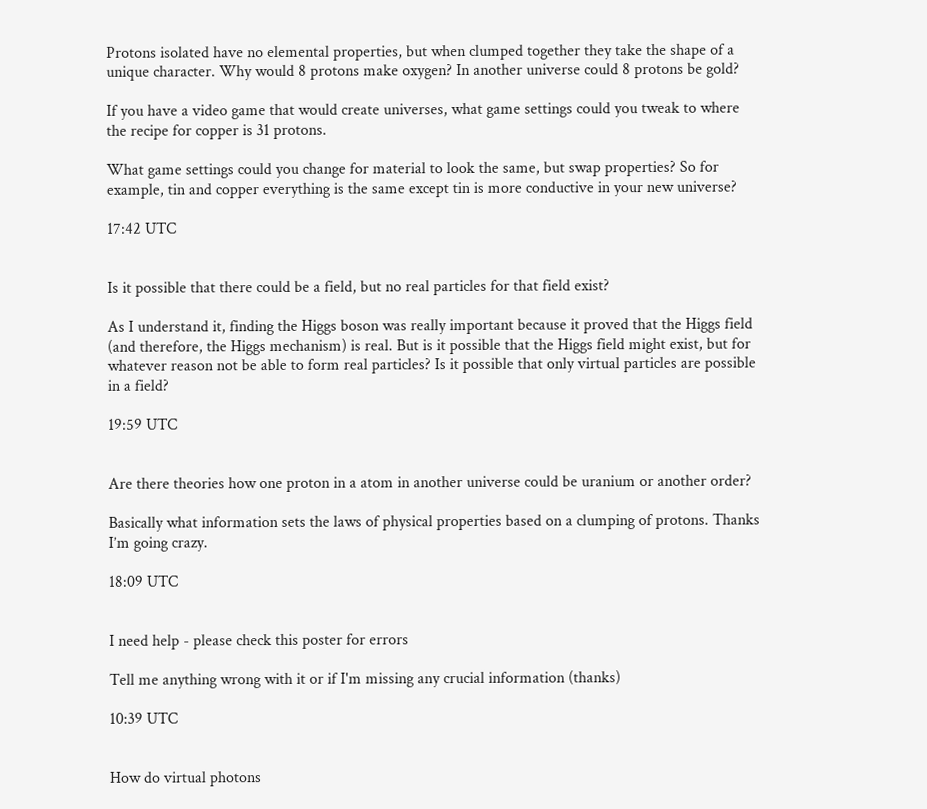Protons isolated have no elemental properties, but when clumped together they take the shape of a unique character. Why would 8 protons make oxygen? In another universe could 8 protons be gold?

If you have a video game that would create universes, what game settings could you tweak to where the recipe for copper is 31 protons.

What game settings could you change for material to look the same, but swap properties? So for example, tin and copper everything is the same except tin is more conductive in your new universe?

17:42 UTC


Is it possible that there could be a field, but no real particles for that field exist?

As I understand it, finding the Higgs boson was really important because it proved that the Higgs field (and therefore, the Higgs mechanism) is real. But is it possible that the Higgs field might exist, but for whatever reason not be able to form real particles? Is it possible that only virtual particles are possible in a field?

19:59 UTC


Are there theories how one proton in a atom in another universe could be uranium or another order?

Basically what information sets the laws of physical properties based on a clumping of protons. Thanks I’m going crazy.

18:09 UTC


I need help - please check this poster for errors

Tell me anything wrong with it or if I'm missing any crucial information (thanks)

10:39 UTC


How do virtual photons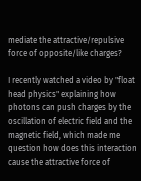mediate the attractive/repulsive force of opposite/like charges?

I recently watched a video by "float head physics" explaining how photons can push charges by the oscillation of electric field and the magnetic field, which made me question how does this interaction cause the attractive force of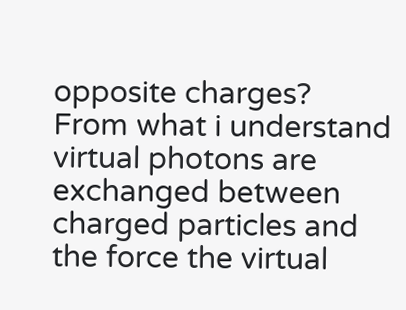opposite charges? From what i understand virtual photons are exchanged between charged particles and the force the virtual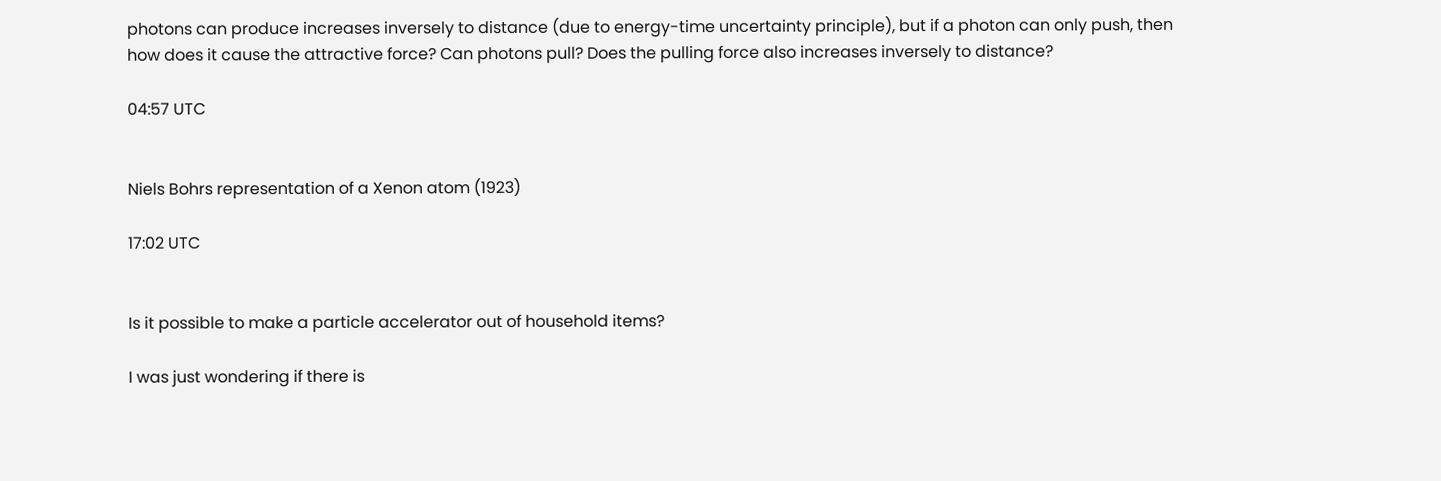photons can produce increases inversely to distance (due to energy-time uncertainty principle), but if a photon can only push, then how does it cause the attractive force? Can photons pull? Does the pulling force also increases inversely to distance?

04:57 UTC


Niels Bohrs representation of a Xenon atom (1923)

17:02 UTC


Is it possible to make a particle accelerator out of household items?

I was just wondering if there is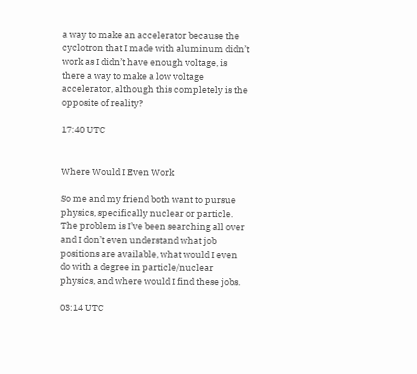a way to make an accelerator because the cyclotron that I made with aluminum didn’t work as I didn’t have enough voltage, is there a way to make a low voltage accelerator, although this completely is the opposite of reality?

17:40 UTC


Where Would I Even Work

So me and my friend both want to pursue physics, specifically nuclear or particle. The problem is I’ve been searching all over and I don’t even understand what job positions are available, what would I even do with a degree in particle/nuclear physics, and where would I find these jobs.

03:14 UTC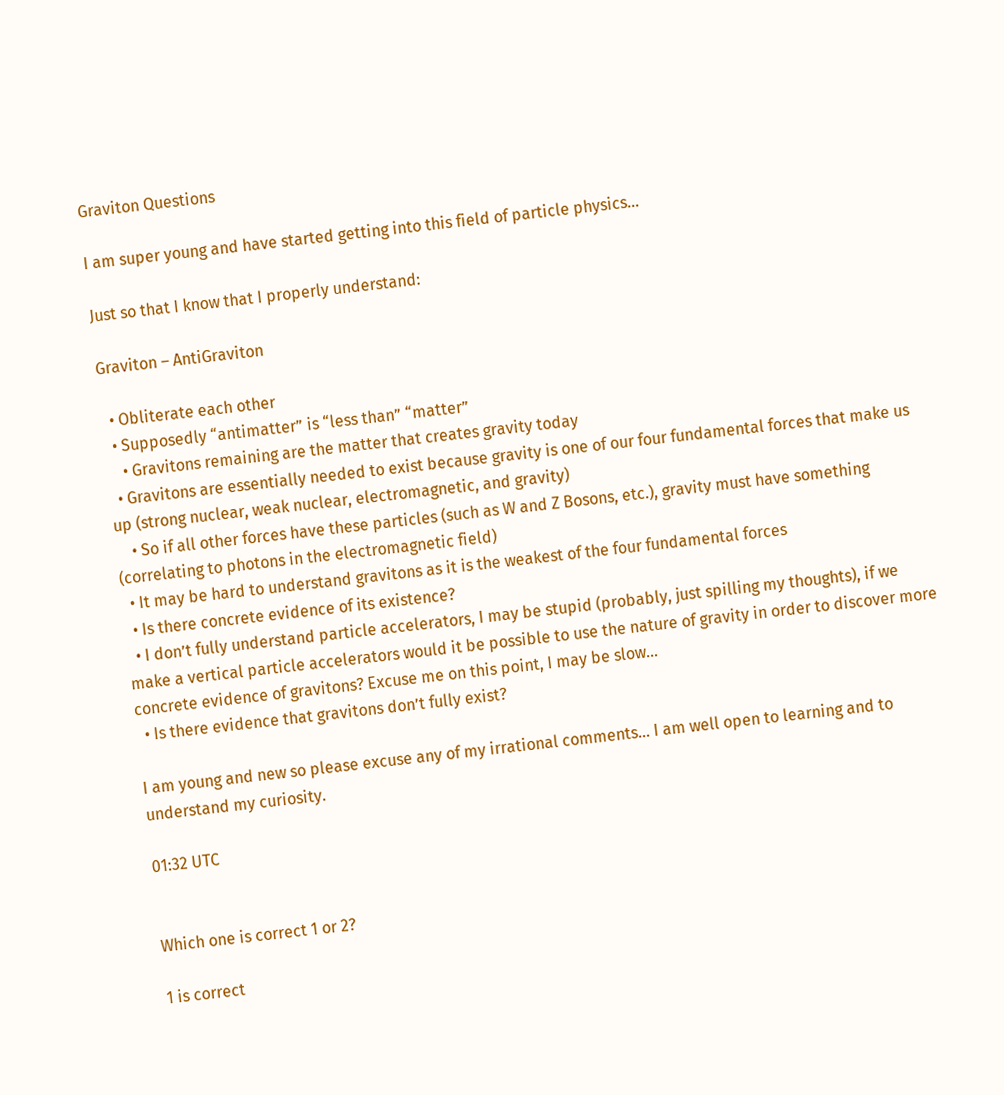Graviton Questions

I am super young and have started getting into this field of particle physics...

Just so that I know that I properly understand:

Graviton – AntiGraviton

  • Obliterate each other
  • Supposedly “antimatter” is “less than” “matter”
    • Gravitons remaining are the matter that creates gravity today
  • Gravitons are essentially needed to exist because gravity is one of our four fundamental forces that make us up (strong nuclear, weak nuclear, electromagnetic, and gravity)
    • So if all other forces have these particles (such as W and Z Bosons, etc.), gravity must have something (correlating to photons in the electromagnetic field)
  • It may be hard to understand gravitons as it is the weakest of the four fundamental forces
  • Is there concrete evidence of its existence?
  • I don’t fully understand particle accelerators, I may be stupid (probably, just spilling my thoughts), if we make a vertical particle accelerators would it be possible to use the nature of gravity in order to discover more concrete evidence of gravitons? Excuse me on this point, I may be slow…
  • Is there evidence that gravitons don’t fully exist?

I am young and new so please excuse any of my irrational comments... I am well open to learning and to understand my curiosity.

01:32 UTC


Which one is correct 1 or 2?

1 is correct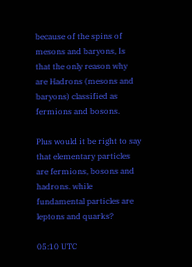because of the spins of mesons and baryons, Is that the only reason why are Hadrons (mesons and baryons) classified as fermions and bosons.

Plus would it be right to say that elementary particles are fermions, bosons and hadrons. while fundamental particles are leptons and quarks?

05:10 UTC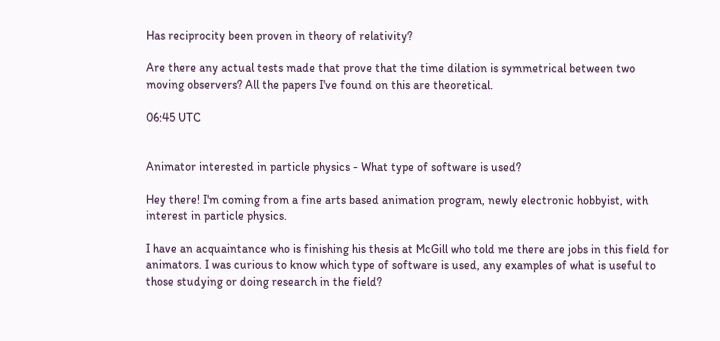Has reciprocity been proven in theory of relativity?

Are there any actual tests made that prove that the time dilation is symmetrical between two moving observers? All the papers I've found on this are theoretical.

06:45 UTC


Animator interested in particle physics - What type of software is used?

Hey there! I'm coming from a fine arts based animation program, newly electronic hobbyist, with interest in particle physics.

I have an acquaintance who is finishing his thesis at McGill who told me there are jobs in this field for animators. I was curious to know which type of software is used, any examples of what is useful to those studying or doing research in the field?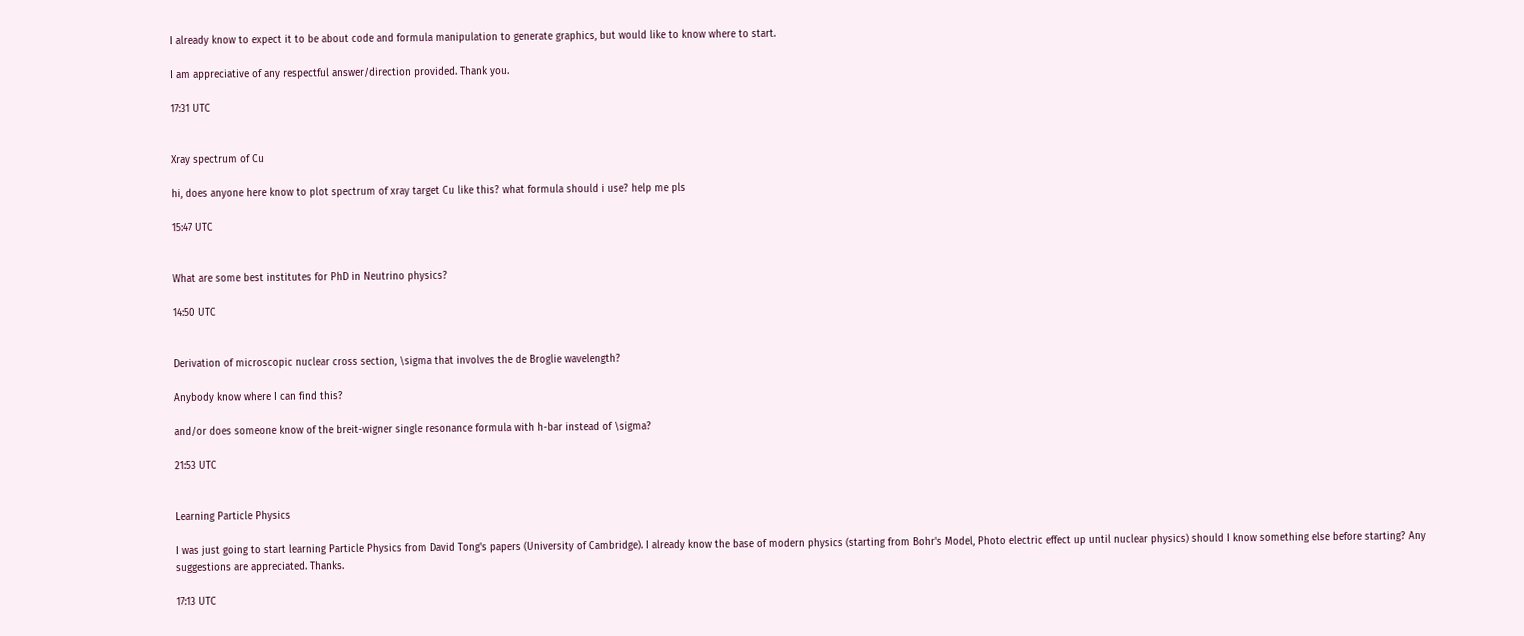I already know to expect it to be about code and formula manipulation to generate graphics, but would like to know where to start.

I am appreciative of any respectful answer/direction provided. Thank you.

17:31 UTC


Xray spectrum of Cu

hi, does anyone here know to plot spectrum of xray target Cu like this? what formula should i use? help me pls

15:47 UTC


What are some best institutes for PhD in Neutrino physics?

14:50 UTC


Derivation of microscopic nuclear cross section, \sigma that involves the de Broglie wavelength?

Anybody know where I can find this?

and/or does someone know of the breit-wigner single resonance formula with h-bar instead of \sigma?

21:53 UTC


Learning Particle Physics

I was just going to start learning Particle Physics from David Tong's papers (University of Cambridge). I already know the base of modern physics (starting from Bohr's Model, Photo electric effect up until nuclear physics) should I know something else before starting? Any suggestions are appreciated. Thanks.

17:13 UTC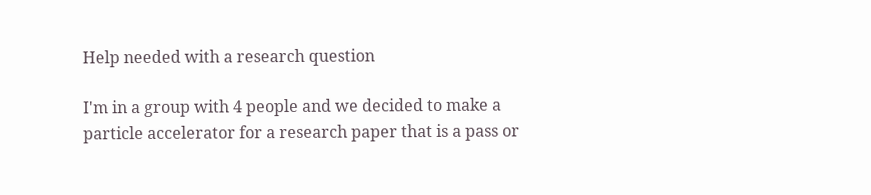Help needed with a research question

I'm in a group with 4 people and we decided to make a particle accelerator for a research paper that is a pass or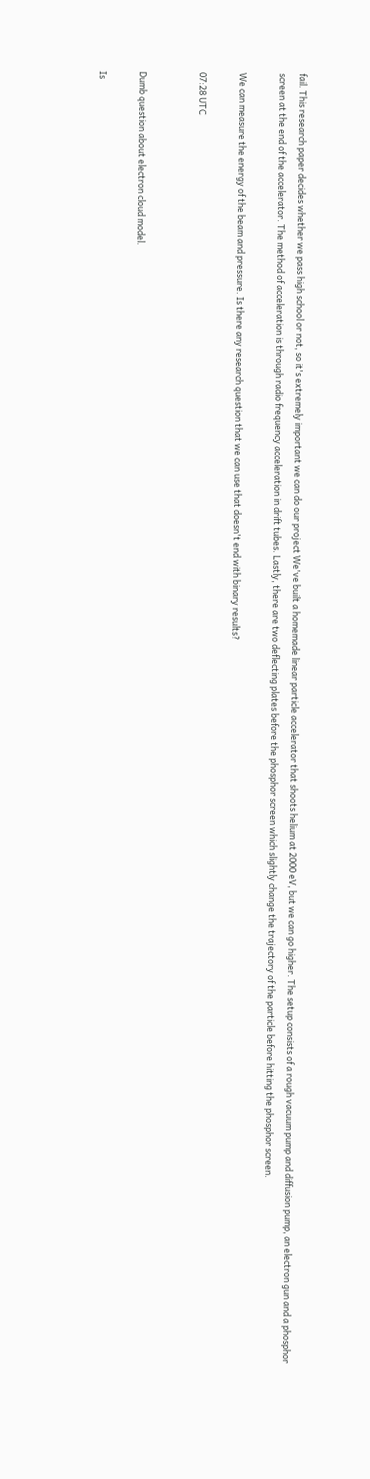fail. This research paper decides whether we pass high school or not, so it's extremely important we can do our project We've built a homemade linear particle accelerator that shoots helium at 2000 eV, but we can go higher. The setup consists of a rough vacuum pump and diffusion pump, an electron gun and a phosphor screen at the end of the accelerator. The method of acceleration is through radio frequency acceleration in drift tubes. Lastly, there are two deflecting plates before the phosphor screen which slightly change the trajectory of the particle before hitting the phosphor screen.

We can measure the energy of the beam and pressure. Is there any research question that we can use that doesn't end with binary results?

07:28 UTC


Dumb question about electron cloud model.

Is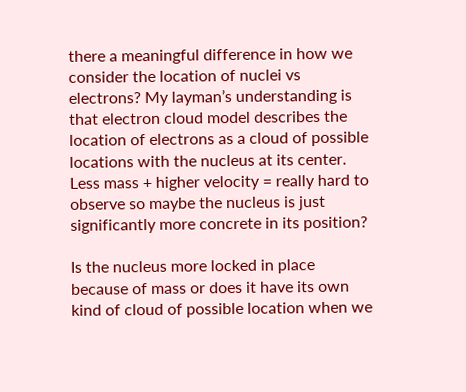there a meaningful difference in how we consider the location of nuclei vs electrons? My layman’s understanding is that electron cloud model describes the location of electrons as a cloud of possible locations with the nucleus at its center. Less mass + higher velocity = really hard to observe so maybe the nucleus is just significantly more concrete in its position?

Is the nucleus more locked in place because of mass or does it have its own kind of cloud of possible location when we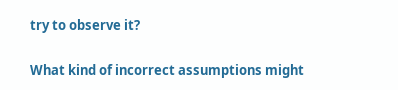try to observe it?

What kind of incorrect assumptions might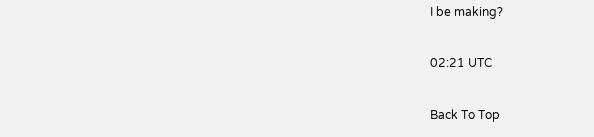I be making?

02:21 UTC

Back To Top